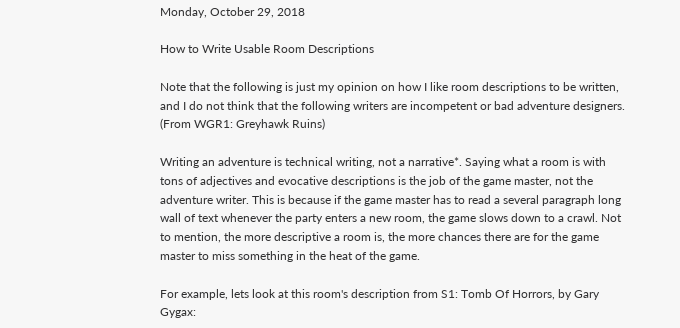Monday, October 29, 2018

How to Write Usable Room Descriptions

Note that the following is just my opinion on how I like room descriptions to be written, and I do not think that the following writers are incompetent or bad adventure designers.
(From WGR1: Greyhawk Ruins)

Writing an adventure is technical writing, not a narrative*. Saying what a room is with tons of adjectives and evocative descriptions is the job of the game master, not the adventure writer. This is because if the game master has to read a several paragraph long wall of text whenever the party enters a new room, the game slows down to a crawl. Not to mention, the more descriptive a room is, the more chances there are for the game master to miss something in the heat of the game.

For example, lets look at this room's description from S1: Tomb Of Horrors, by Gary Gygax: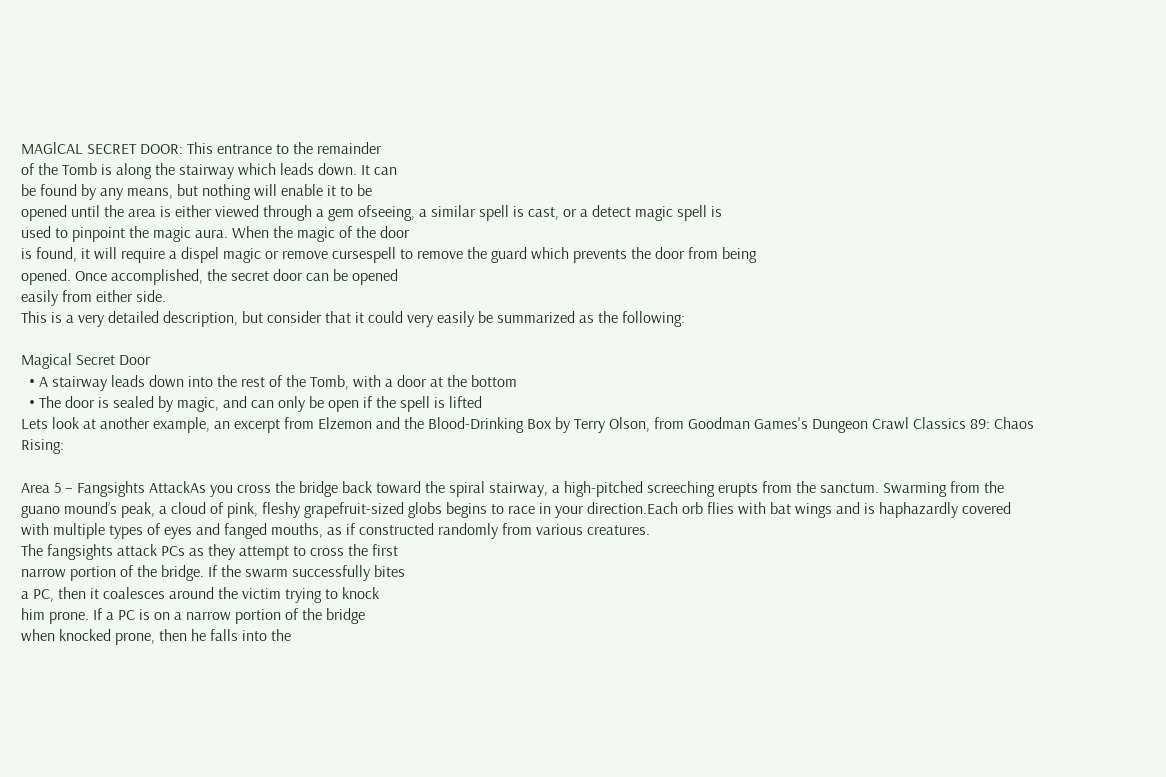MAGlCAL SECRET DOOR: This entrance to the remainder
of the Tomb is along the stairway which leads down. It can
be found by any means, but nothing will enable it to be
opened until the area is either viewed through a gem ofseeing, a similar spell is cast, or a detect magic spell is
used to pinpoint the magic aura. When the magic of the door
is found, it will require a dispel magic or remove cursespell to remove the guard which prevents the door from being
opened. Once accomplished, the secret door can be opened
easily from either side.
This is a very detailed description, but consider that it could very easily be summarized as the following:

Magical Secret Door
  • A stairway leads down into the rest of the Tomb, with a door at the bottom
  • The door is sealed by magic, and can only be open if the spell is lifted
Lets look at another example, an excerpt from Elzemon and the Blood-Drinking Box by Terry Olson, from Goodman Games's Dungeon Crawl Classics 89: Chaos Rising:

Area 5 – Fangsights AttackAs you cross the bridge back toward the spiral stairway, a high-pitched screeching erupts from the sanctum. Swarming from the guano mound’s peak, a cloud of pink, fleshy grapefruit-sized globs begins to race in your direction.Each orb flies with bat wings and is haphazardly covered with multiple types of eyes and fanged mouths, as if constructed randomly from various creatures.
The fangsights attack PCs as they attempt to cross the first
narrow portion of the bridge. If the swarm successfully bites
a PC, then it coalesces around the victim trying to knock
him prone. If a PC is on a narrow portion of the bridge
when knocked prone, then he falls into the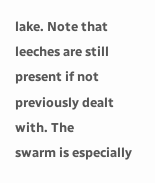lake. Note that
leeches are still present if not previously dealt with. The
swarm is especially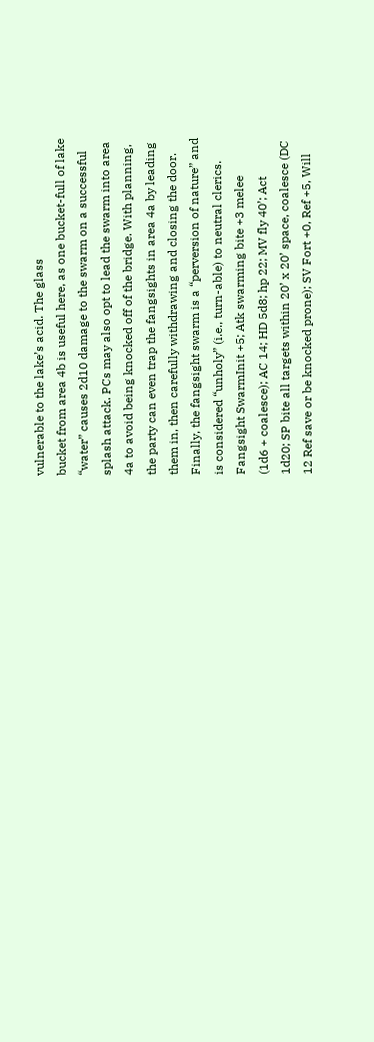vulnerable to the lake’s acid. The glass
bucket from area 4b is useful here, as one bucket-full of lake
“water” causes 2d10 damage to the swarm on a successful
splash attack. PCs may also opt to lead the swarm into area
4a to avoid being knocked off of the bridge. With planning,
the party can even trap the fangsights in area 4a by leading
them in, then carefully withdrawing and closing the door.
Finally, the fangsight swarm is a “perversion of nature” and
is considered “unholy” (i.e., turn-able) to neutral clerics.
Fangsight SwarmInit +5; Atk swarming bite +3 melee
(1d6 + coalesce); AC 14; HD 5d8; hp 22; MV fly 40’; Act
1d20; SP bite all targets within 20’ x 20’ space, coalesce (DC
12 Ref save or be knocked prone); SV Fort +0, Ref +5, Will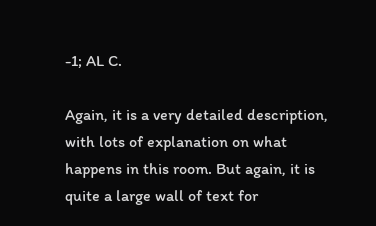-1; AL C.

Again, it is a very detailed description, with lots of explanation on what happens in this room. But again, it is quite a large wall of text for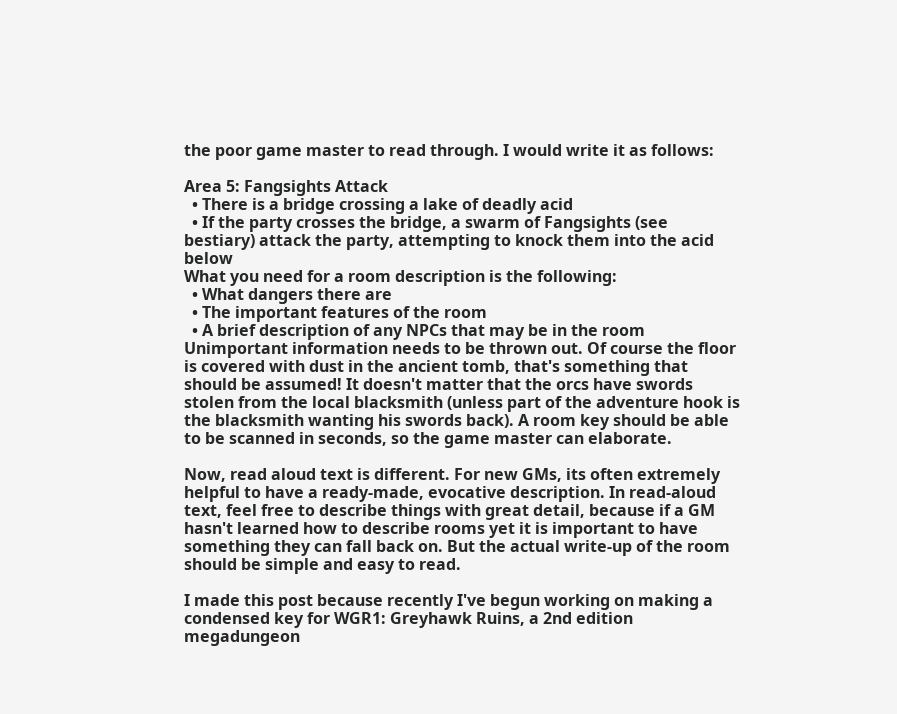the poor game master to read through. I would write it as follows:

Area 5: Fangsights Attack
  • There is a bridge crossing a lake of deadly acid
  • If the party crosses the bridge, a swarm of Fangsights (see bestiary) attack the party, attempting to knock them into the acid below
What you need for a room description is the following:
  • What dangers there are
  • The important features of the room
  • A brief description of any NPCs that may be in the room
Unimportant information needs to be thrown out. Of course the floor is covered with dust in the ancient tomb, that's something that should be assumed! It doesn't matter that the orcs have swords stolen from the local blacksmith (unless part of the adventure hook is the blacksmith wanting his swords back). A room key should be able to be scanned in seconds, so the game master can elaborate.

Now, read aloud text is different. For new GMs, its often extremely helpful to have a ready-made, evocative description. In read-aloud text, feel free to describe things with great detail, because if a GM hasn't learned how to describe rooms yet it is important to have something they can fall back on. But the actual write-up of the room should be simple and easy to read.

I made this post because recently I've begun working on making a condensed key for WGR1: Greyhawk Ruins, a 2nd edition megadungeon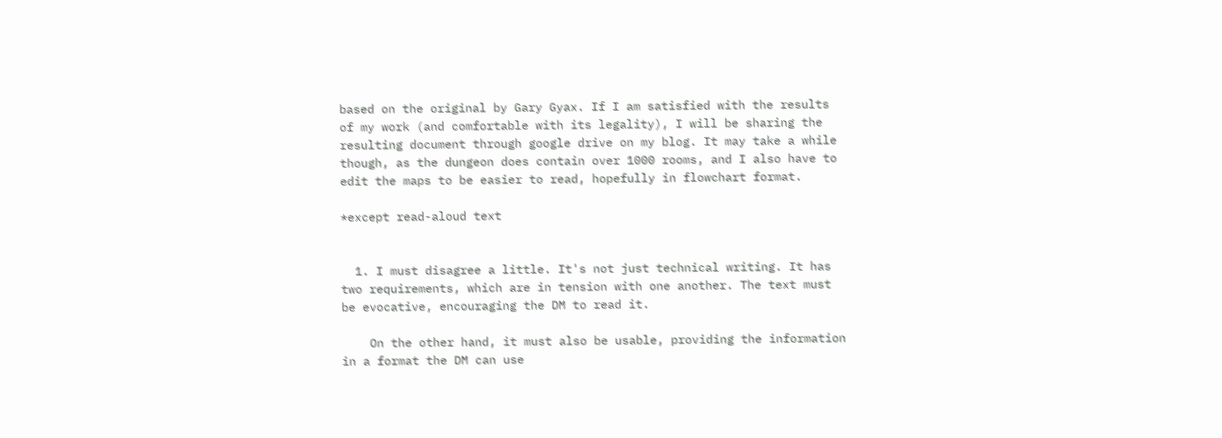based on the original by Gary Gyax. If I am satisfied with the results of my work (and comfortable with its legality), I will be sharing the resulting document through google drive on my blog. It may take a while though, as the dungeon does contain over 1000 rooms, and I also have to edit the maps to be easier to read, hopefully in flowchart format.

*except read-aloud text


  1. I must disagree a little. It's not just technical writing. It has two requirements, which are in tension with one another. The text must be evocative, encouraging the DM to read it.

    On the other hand, it must also be usable, providing the information in a format the DM can use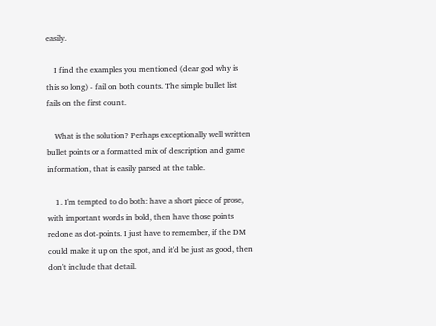easily.

    I find the examples you mentioned (dear god why is this so long) - fail on both counts. The simple bullet list fails on the first count.

    What is the solution? Perhaps exceptionally well written bullet points or a formatted mix of description and game information, that is easily parsed at the table.

    1. I'm tempted to do both: have a short piece of prose, with important words in bold, then have those points redone as dot-points. I just have to remember, if the DM could make it up on the spot, and it'd be just as good, then don't include that detail.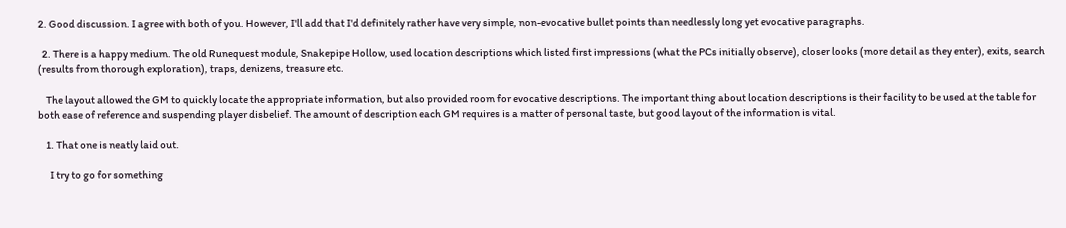2. Good discussion. I agree with both of you. However, I'll add that I'd definitely rather have very simple, non-evocative bullet points than needlessly long yet evocative paragraphs.

  2. There is a happy medium. The old Runequest module, Snakepipe Hollow, used location descriptions which listed first impressions (what the PCs initially observe), closer looks (more detail as they enter), exits, search (results from thorough exploration), traps, denizens, treasure etc.

    The layout allowed the GM to quickly locate the appropriate information, but also provided room for evocative descriptions. The important thing about location descriptions is their facility to be used at the table for both ease of reference and suspending player disbelief. The amount of description each GM requires is a matter of personal taste, but good layout of the information is vital.

    1. That one is neatly laid out.

      I try to go for something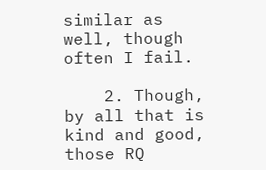similar as well, though often I fail.

    2. Though, by all that is kind and good, those RQ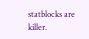statblocks are killer.